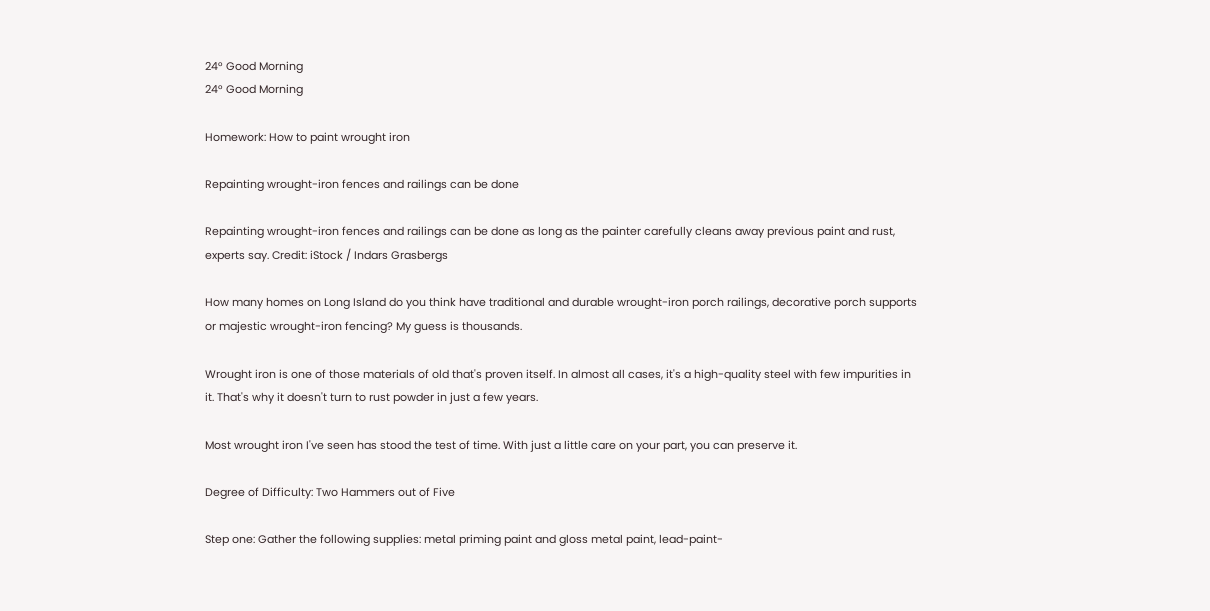24° Good Morning
24° Good Morning

Homework: How to paint wrought iron

Repainting wrought-iron fences and railings can be done

Repainting wrought-iron fences and railings can be done as long as the painter carefully cleans away previous paint and rust, experts say. Credit: iStock / Indars Grasbergs

How many homes on Long Island do you think have traditional and durable wrought-iron porch railings, decorative porch supports or majestic wrought-iron fencing? My guess is thousands.

Wrought iron is one of those materials of old that's proven itself. In almost all cases, it's a high-quality steel with few impurities in it. That's why it doesn't turn to rust powder in just a few years.

Most wrought iron I've seen has stood the test of time. With just a little care on your part, you can preserve it.

Degree of Difficulty: Two Hammers out of Five

Step one: Gather the following supplies: metal priming paint and gloss metal paint, lead-paint-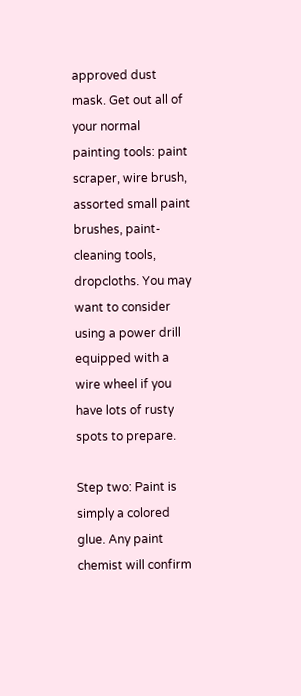approved dust mask. Get out all of your normal painting tools: paint scraper, wire brush, assorted small paint brushes, paint-cleaning tools, dropcloths. You may want to consider using a power drill equipped with a wire wheel if you have lots of rusty spots to prepare.

Step two: Paint is simply a colored glue. Any paint chemist will confirm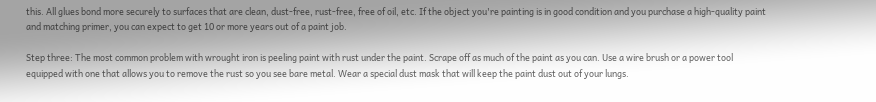this. All glues bond more securely to surfaces that are clean, dust-free, rust-free, free of oil, etc. If the object you're painting is in good condition and you purchase a high-quality paint and matching primer, you can expect to get 10 or more years out of a paint job.

Step three: The most common problem with wrought iron is peeling paint with rust under the paint. Scrape off as much of the paint as you can. Use a wire brush or a power tool equipped with one that allows you to remove the rust so you see bare metal. Wear a special dust mask that will keep the paint dust out of your lungs.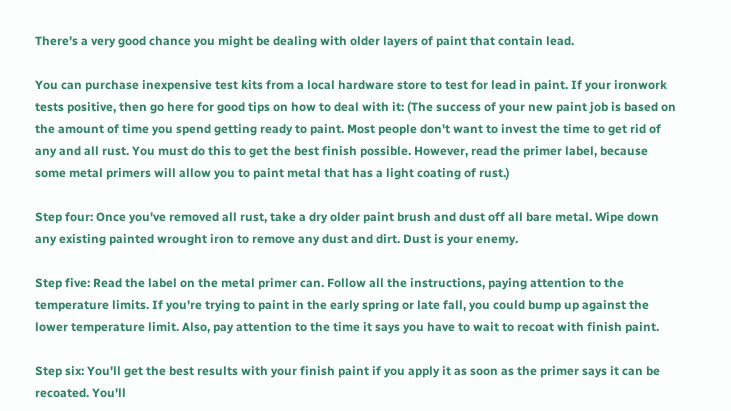There's a very good chance you might be dealing with older layers of paint that contain lead.

You can purchase inexpensive test kits from a local hardware store to test for lead in paint. If your ironwork tests positive, then go here for good tips on how to deal with it: (The success of your new paint job is based on the amount of time you spend getting ready to paint. Most people don't want to invest the time to get rid of any and all rust. You must do this to get the best finish possible. However, read the primer label, because some metal primers will allow you to paint metal that has a light coating of rust.)

Step four: Once you've removed all rust, take a dry older paint brush and dust off all bare metal. Wipe down any existing painted wrought iron to remove any dust and dirt. Dust is your enemy.

Step five: Read the label on the metal primer can. Follow all the instructions, paying attention to the temperature limits. If you're trying to paint in the early spring or late fall, you could bump up against the lower temperature limit. Also, pay attention to the time it says you have to wait to recoat with finish paint.

Step six: You'll get the best results with your finish paint if you apply it as soon as the primer says it can be recoated. You'll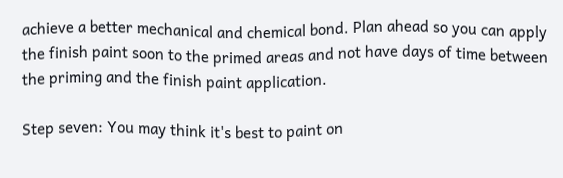achieve a better mechanical and chemical bond. Plan ahead so you can apply the finish paint soon to the primed areas and not have days of time between the priming and the finish paint application.

Step seven: You may think it's best to paint on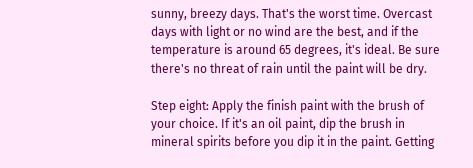sunny, breezy days. That's the worst time. Overcast days with light or no wind are the best, and if the temperature is around 65 degrees, it's ideal. Be sure there's no threat of rain until the paint will be dry.

Step eight: Apply the finish paint with the brush of your choice. If it's an oil paint, dip the brush in mineral spirits before you dip it in the paint. Getting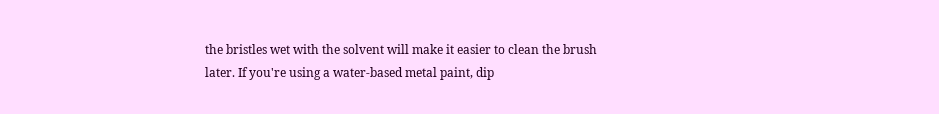the bristles wet with the solvent will make it easier to clean the brush later. If you're using a water-based metal paint, dip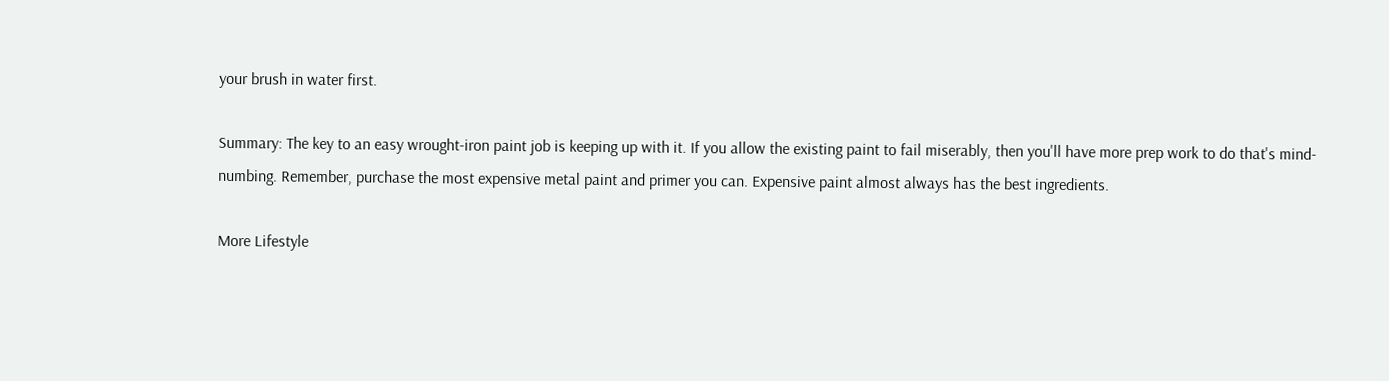your brush in water first.

Summary: The key to an easy wrought-iron paint job is keeping up with it. If you allow the existing paint to fail miserably, then you'll have more prep work to do that's mind-numbing. Remember, purchase the most expensive metal paint and primer you can. Expensive paint almost always has the best ingredients.

More Lifestyle